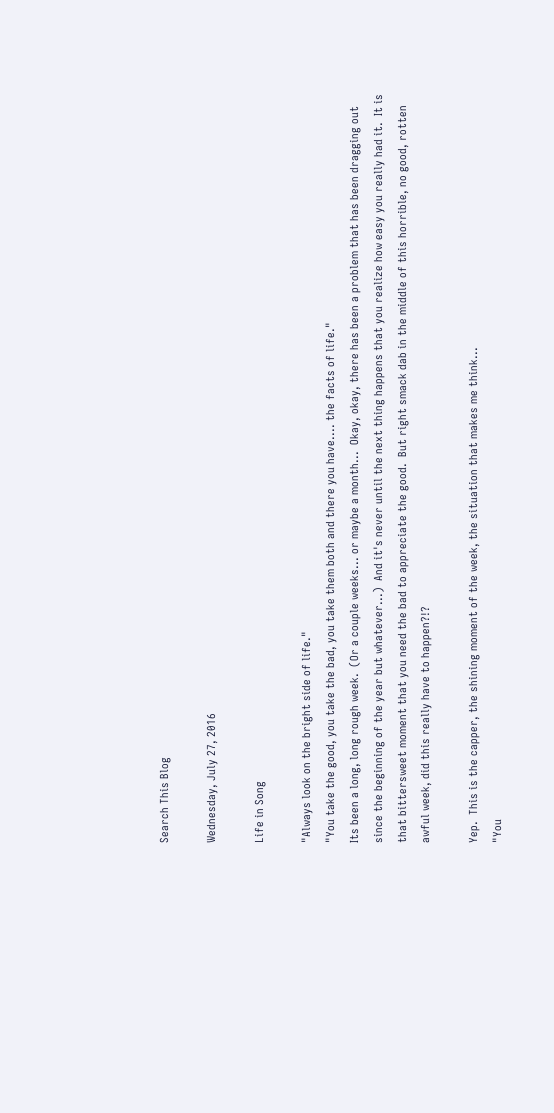Search This Blog

Wednesday, July 27, 2016

Life in Song

"Always look on the bright side of life."
"You take the good, you take the bad, you take them both and there you have.... the facts of life."
Its been a long, long rough week.  (Or a couple weeks... or maybe a month...  Okay, okay, there has been a problem that has been dragging out since the beginning of the year but whatever...)  And it's never until the next thing happens that you realize how easy you really had it.  It is that bittersweet moment that you need the bad to appreciate the good.  But right smack dab in the middle of this horrible, no good, rotten awful week, did this really have to happen?!?

Yep.  This is the capper, the shining moment of the week, the situation that makes me think...
"You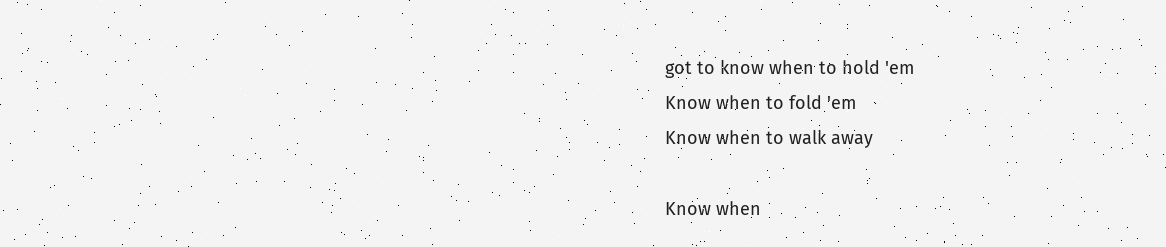got to know when to hold 'em
Know when to fold 'em
Know when to walk away

Know when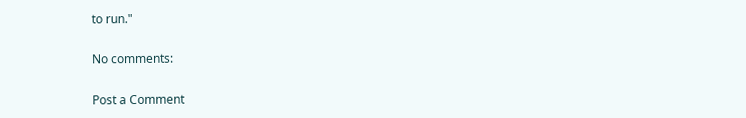to run."

No comments:

Post a Comment